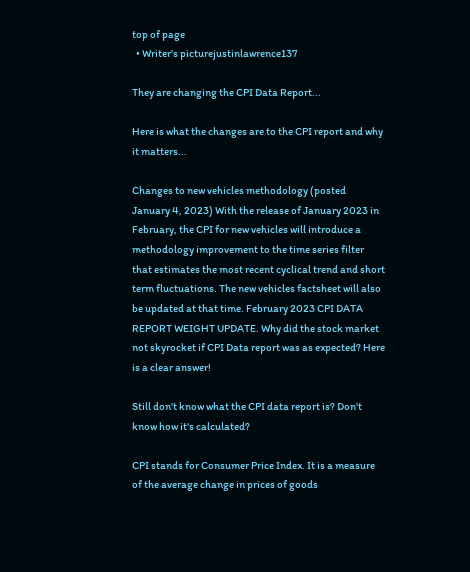top of page
  • Writer's picturejustinlawrence137

They are changing the CPI Data Report...

Here is what the changes are to the CPI report and why it matters...

Changes to new vehicles methodology (posted January 4, 2023) With the release of January 2023 in February, the CPI for new vehicles will introduce a methodology improvement to the time series filter that estimates the most recent cyclical trend and short term fluctuations. The new vehicles factsheet will also be updated at that time. February 2023 CPI DATA REPORT WEIGHT UPDATE. Why did the stock market not skyrocket if CPI Data report was as expected? Here is a clear answer!

Still don't know what the CPI data report is? Don't know how it's calculated?

CPI stands for Consumer Price Index. It is a measure of the average change in prices of goods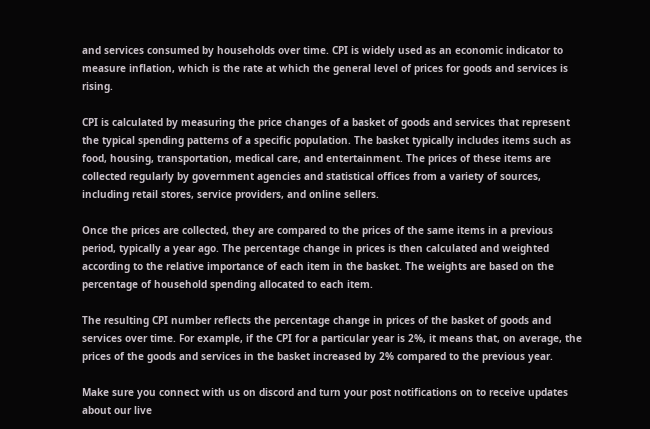and services consumed by households over time. CPI is widely used as an economic indicator to measure inflation, which is the rate at which the general level of prices for goods and services is rising.

CPI is calculated by measuring the price changes of a basket of goods and services that represent the typical spending patterns of a specific population. The basket typically includes items such as food, housing, transportation, medical care, and entertainment. The prices of these items are collected regularly by government agencies and statistical offices from a variety of sources, including retail stores, service providers, and online sellers.

Once the prices are collected, they are compared to the prices of the same items in a previous period, typically a year ago. The percentage change in prices is then calculated and weighted according to the relative importance of each item in the basket. The weights are based on the percentage of household spending allocated to each item.

The resulting CPI number reflects the percentage change in prices of the basket of goods and services over time. For example, if the CPI for a particular year is 2%, it means that, on average, the prices of the goods and services in the basket increased by 2% compared to the previous year.

Make sure you connect with us on discord and turn your post notifications on to receive updates about our live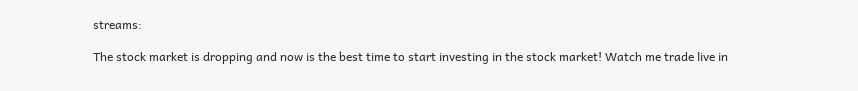streams:

The stock market is dropping and now is the best time to start investing in the stock market! Watch me trade live in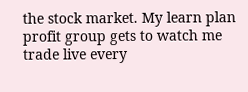the stock market. My learn plan profit group gets to watch me trade live every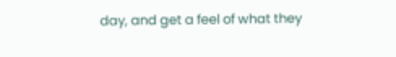day, and get a feel of what they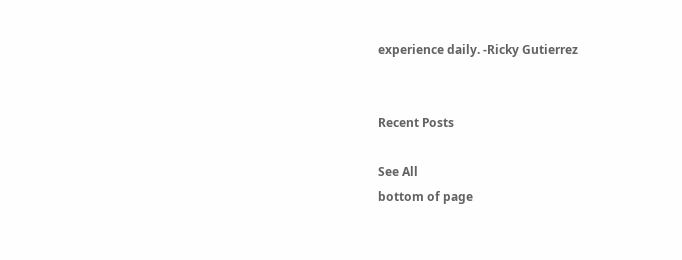experience daily. -Ricky Gutierrez


Recent Posts

See All
bottom of page